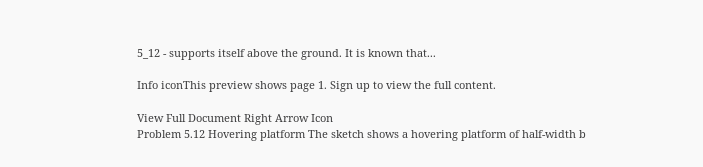5_12 - supports itself above the ground. It is known that...

Info iconThis preview shows page 1. Sign up to view the full content.

View Full Document Right Arrow Icon
Problem 5.12 Hovering platform The sketch shows a hovering platform of half-width b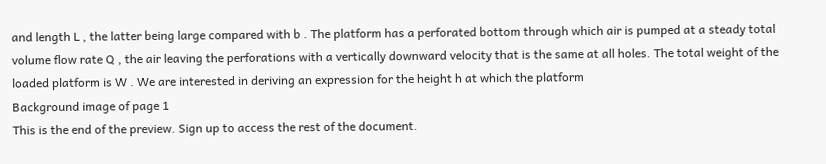and length L , the latter being large compared with b . The platform has a perforated bottom through which air is pumped at a steady total volume flow rate Q , the air leaving the perforations with a vertically downward velocity that is the same at all holes. The total weight of the loaded platform is W . We are interested in deriving an expression for the height h at which the platform
Background image of page 1
This is the end of the preview. Sign up to access the rest of the document.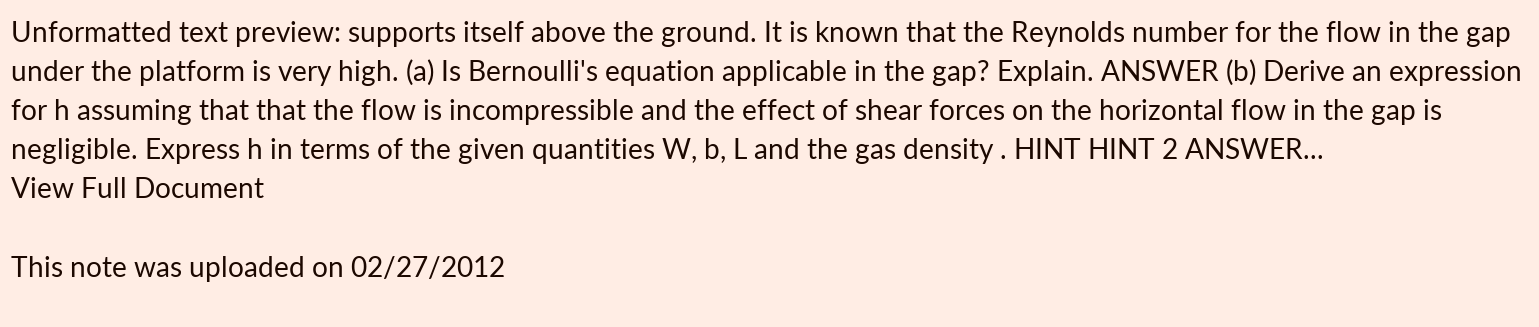Unformatted text preview: supports itself above the ground. It is known that the Reynolds number for the flow in the gap under the platform is very high. (a) Is Bernoulli's equation applicable in the gap? Explain. ANSWER (b) Derive an expression for h assuming that that the flow is incompressible and the effect of shear forces on the horizontal flow in the gap is negligible. Express h in terms of the given quantities W, b, L and the gas density . HINT HINT 2 ANSWER...
View Full Document

This note was uploaded on 02/27/2012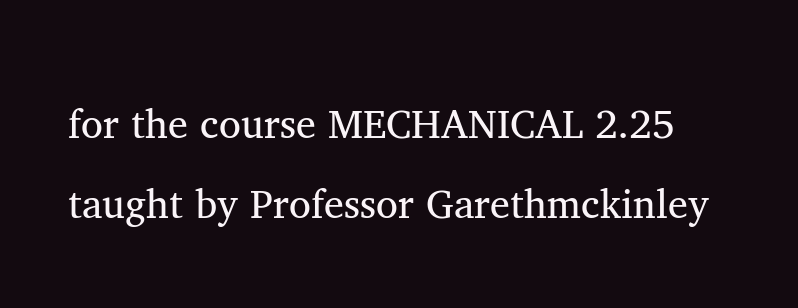for the course MECHANICAL 2.25 taught by Professor Garethmckinley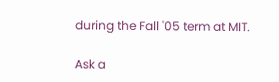during the Fall '05 term at MIT.

Ask a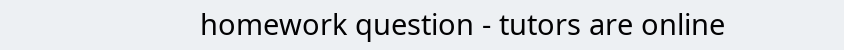homework question - tutors are online